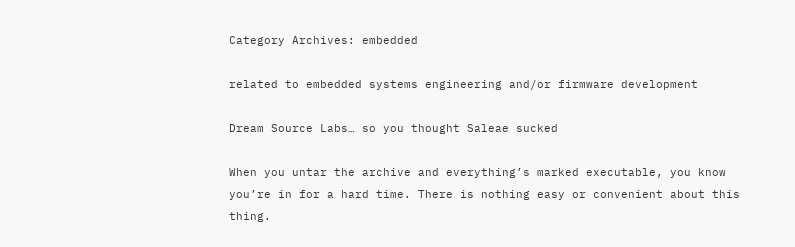Category Archives: embedded

related to embedded systems engineering and/or firmware development

Dream Source Labs… so you thought Saleae sucked

When you untar the archive and everything’s marked executable, you know you’re in for a hard time. There is nothing easy or convenient about this thing.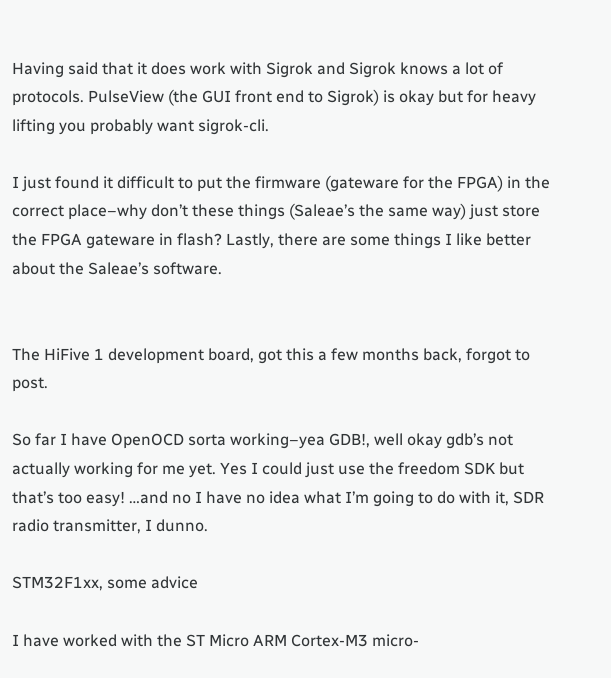Having said that it does work with Sigrok and Sigrok knows a lot of protocols. PulseView (the GUI front end to Sigrok) is okay but for heavy lifting you probably want sigrok-cli.

I just found it difficult to put the firmware (gateware for the FPGA) in the correct place–why don’t these things (Saleae’s the same way) just store the FPGA gateware in flash? Lastly, there are some things I like better about the Saleae’s software.


The HiFive 1 development board, got this a few months back, forgot to post.

So far I have OpenOCD sorta working–yea GDB!, well okay gdb’s not actually working for me yet. Yes I could just use the freedom SDK but that’s too easy! …and no I have no idea what I’m going to do with it, SDR radio transmitter, I dunno.

STM32F1xx, some advice

I have worked with the ST Micro ARM Cortex-M3 micro-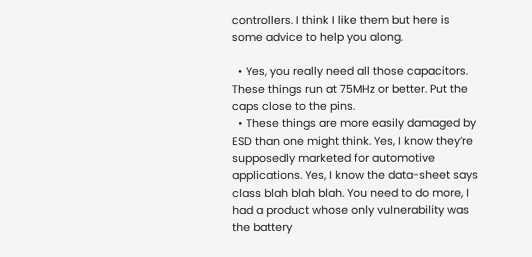controllers. I think I like them but here is some advice to help you along.

  • Yes, you really need all those capacitors. These things run at 75MHz or better. Put the caps close to the pins.
  • These things are more easily damaged by ESD than one might think. Yes, I know they’re supposedly marketed for automotive applications. Yes, I know the data-sheet says class blah blah blah. You need to do more, I had a product whose only vulnerability was the battery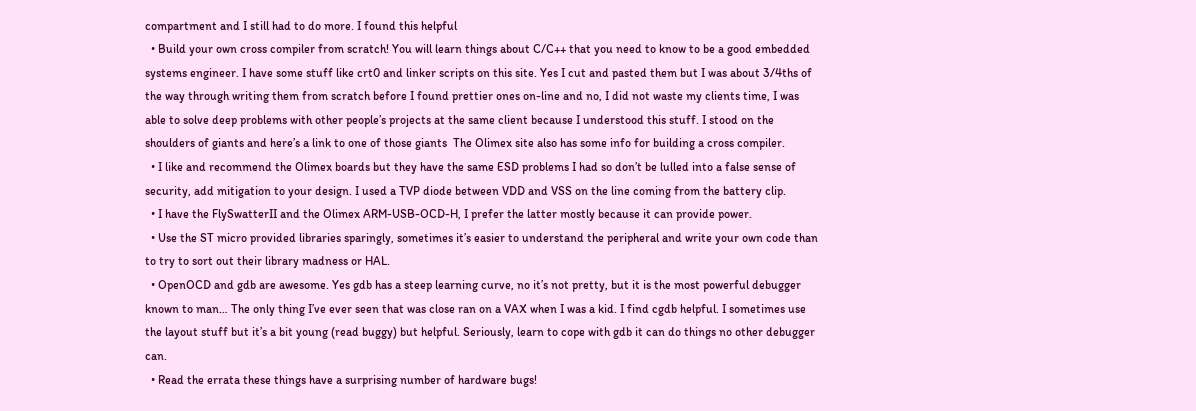compartment and I still had to do more. I found this helpful
  • Build your own cross compiler from scratch! You will learn things about C/C++ that you need to know to be a good embedded systems engineer. I have some stuff like crt0 and linker scripts on this site. Yes I cut and pasted them but I was about 3/4ths of the way through writing them from scratch before I found prettier ones on-line and no, I did not waste my clients time, I was able to solve deep problems with other people’s projects at the same client because I understood this stuff. I stood on the shoulders of giants and here’s a link to one of those giants  The Olimex site also has some info for building a cross compiler.
  • I like and recommend the Olimex boards but they have the same ESD problems I had so don’t be lulled into a false sense of security, add mitigation to your design. I used a TVP diode between VDD and VSS on the line coming from the battery clip.
  • I have the FlySwatterII and the Olimex ARM-USB-OCD-H, I prefer the latter mostly because it can provide power.
  • Use the ST micro provided libraries sparingly, sometimes it’s easier to understand the peripheral and write your own code than to try to sort out their library madness or HAL.
  • OpenOCD and gdb are awesome. Yes gdb has a steep learning curve, no it’s not pretty, but it is the most powerful debugger known to man… The only thing I’ve ever seen that was close ran on a VAX when I was a kid. I find cgdb helpful. I sometimes use the layout stuff but it’s a bit young (read buggy) but helpful. Seriously, learn to cope with gdb it can do things no other debugger can.
  • Read the errata these things have a surprising number of hardware bugs!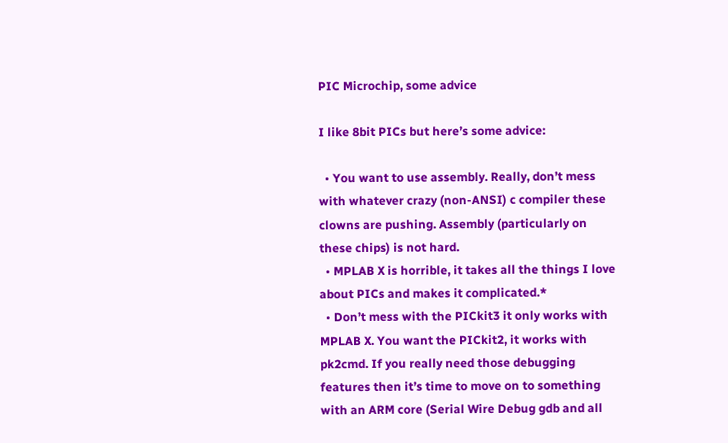PIC Microchip, some advice

I like 8bit PICs but here’s some advice:

  • You want to use assembly. Really, don’t mess with whatever crazy (non-ANSI) c compiler these clowns are pushing. Assembly (particularly on these chips) is not hard.
  • MPLAB X is horrible, it takes all the things I love about PICs and makes it complicated.*
  • Don’t mess with the PICkit3 it only works with MPLAB X. You want the PICkit2, it works with pk2cmd. If you really need those debugging features then it’s time to move on to something with an ARM core (Serial Wire Debug gdb and all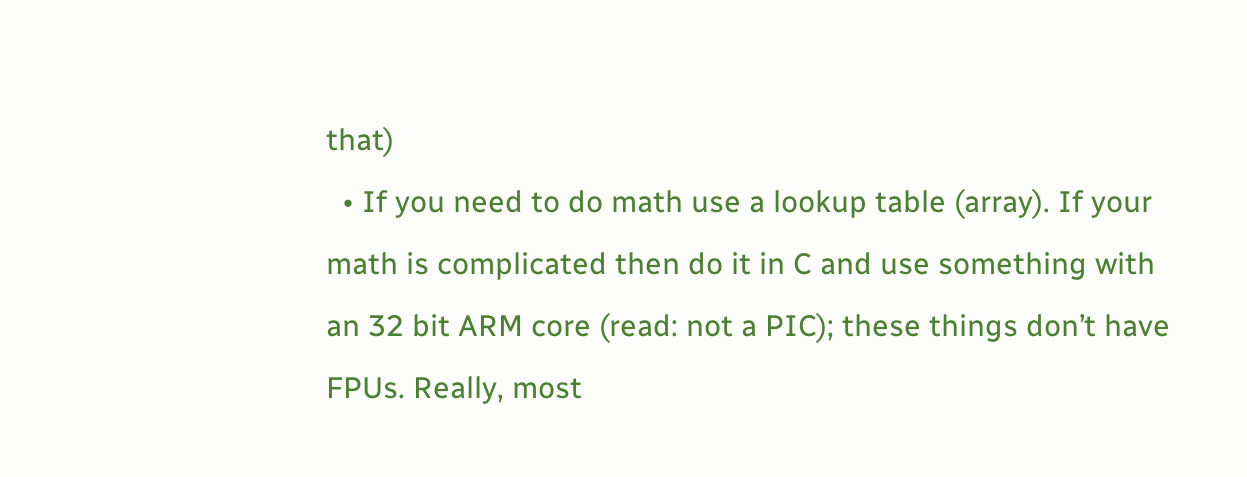that)
  • If you need to do math use a lookup table (array). If your math is complicated then do it in C and use something with an 32 bit ARM core (read: not a PIC); these things don’t have FPUs. Really, most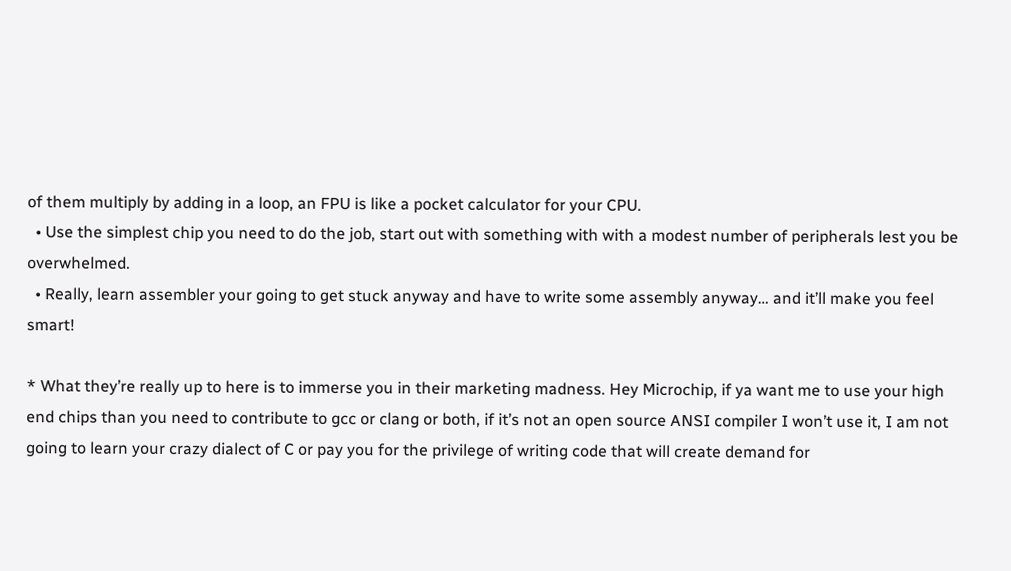of them multiply by adding in a loop, an FPU is like a pocket calculator for your CPU.
  • Use the simplest chip you need to do the job, start out with something with with a modest number of peripherals lest you be overwhelmed.
  • Really, learn assembler your going to get stuck anyway and have to write some assembly anyway… and it’ll make you feel smart!

* What they’re really up to here is to immerse you in their marketing madness. Hey Microchip, if ya want me to use your high end chips than you need to contribute to gcc or clang or both, if it’s not an open source ANSI compiler I won’t use it, I am not going to learn your crazy dialect of C or pay you for the privilege of writing code that will create demand for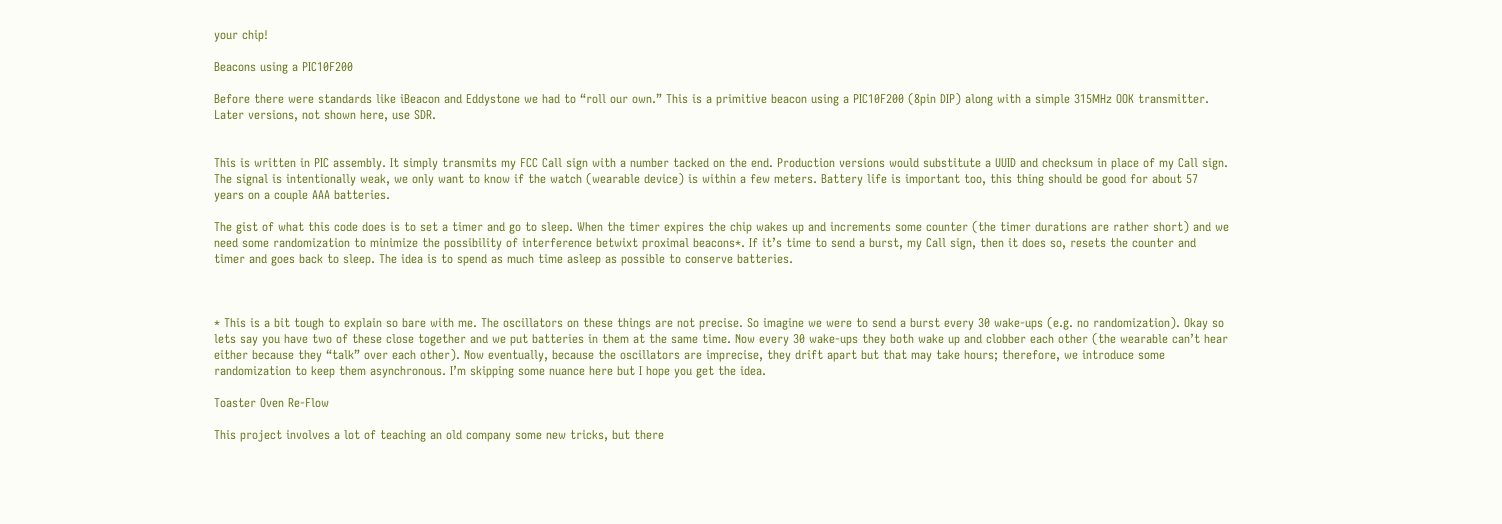your chip!

Beacons using a PIC10F200

Before there were standards like iBeacon and Eddystone we had to “roll our own.” This is a primitive beacon using a PIC10F200 (8pin DIP) along with a simple 315MHz OOK transmitter. Later versions, not shown here, use SDR.


This is written in PIC assembly. It simply transmits my FCC Call sign with a number tacked on the end. Production versions would substitute a UUID and checksum in place of my Call sign. The signal is intentionally weak, we only want to know if the watch (wearable device) is within a few meters. Battery life is important too, this thing should be good for about 57 years on a couple AAA batteries.

The gist of what this code does is to set a timer and go to sleep. When the timer expires the chip wakes up and increments some counter (the timer durations are rather short) and we need some randomization to minimize the possibility of interference betwixt proximal beacons*. If it’s time to send a burst, my Call sign, then it does so, resets the counter and timer and goes back to sleep. The idea is to spend as much time asleep as possible to conserve batteries.



* This is a bit tough to explain so bare with me. The oscillators on these things are not precise. So imagine we were to send a burst every 30 wake-ups (e.g. no randomization). Okay so lets say you have two of these close together and we put batteries in them at the same time. Now every 30 wake-ups they both wake up and clobber each other (the wearable can’t hear either because they “talk” over each other). Now eventually, because the oscillators are imprecise, they drift apart but that may take hours; therefore, we introduce some randomization to keep them asynchronous. I’m skipping some nuance here but I hope you get the idea.

Toaster Oven Re-Flow

This project involves a lot of teaching an old company some new tricks, but there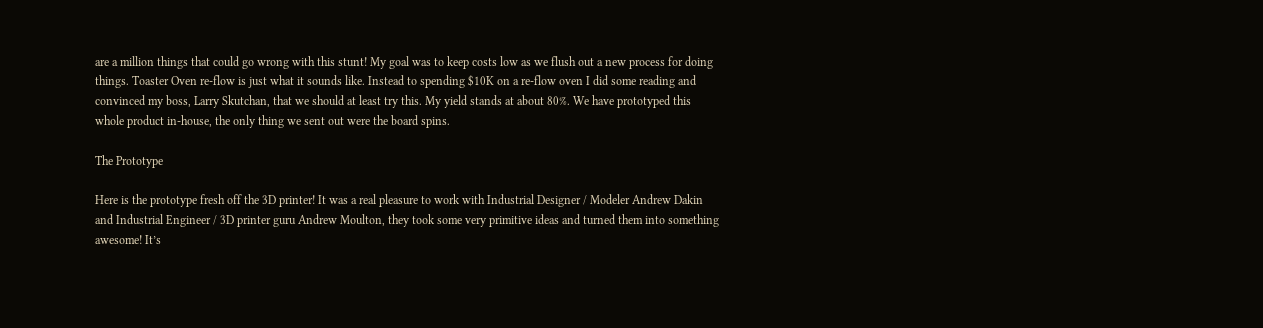are a million things that could go wrong with this stunt! My goal was to keep costs low as we flush out a new process for doing things. Toaster Oven re-flow is just what it sounds like. Instead to spending $10K on a re-flow oven I did some reading and convinced my boss, Larry Skutchan, that we should at least try this. My yield stands at about 80%. We have prototyped this whole product in-house, the only thing we sent out were the board spins.

The Prototype

Here is the prototype fresh off the 3D printer! It was a real pleasure to work with Industrial Designer / Modeler Andrew Dakin  and Industrial Engineer / 3D printer guru Andrew Moulton, they took some very primitive ideas and turned them into something awesome! It’s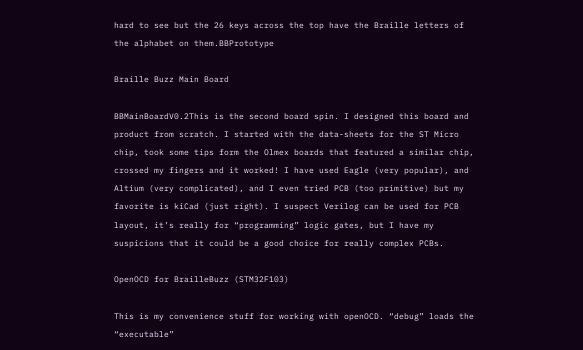hard to see but the 26 keys across the top have the Braille letters of the alphabet on them.BBPrototype

Braille Buzz Main Board

BBMainBoardV0.2This is the second board spin. I designed this board and product from scratch. I started with the data-sheets for the ST Micro chip, took some tips form the Olmex boards that featured a similar chip, crossed my fingers and it worked! I have used Eagle (very popular), and Altium (very complicated), and I even tried PCB (too primitive) but my favorite is kiCad (just right). I suspect Verilog can be used for PCB layout, it’s really for “programming” logic gates, but I have my suspicions that it could be a good choice for really complex PCBs.

OpenOCD for BrailleBuzz (STM32F103)

This is my convenience stuff for working with openOCD. “debug” loads the “executable”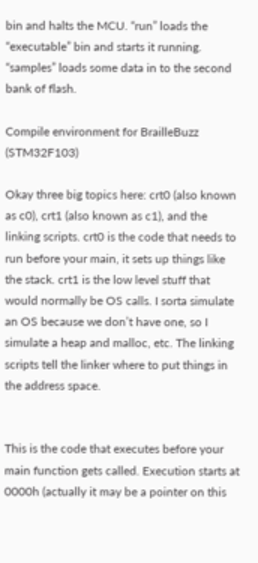bin and halts the MCU. “run” loads the “executable” bin and starts it running. “samples” loads some data in to the second bank of flash.

Compile environment for BrailleBuzz (STM32F103)

Okay three big topics here: crt0 (also known as c0), crt1 (also known as c1), and the linking scripts. crt0 is the code that needs to run before your main, it sets up things like the stack. crt1 is the low level stuff that would normally be OS calls. I sorta simulate an OS because we don’t have one, so I simulate a heap and malloc, etc. The linking scripts tell the linker where to put things in the address space.


This is the code that executes before your main function gets called. Execution starts at 0000h (actually it may be a pointer on this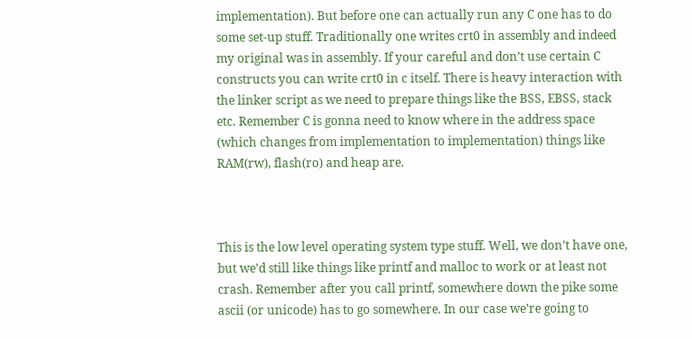implementation). But before one can actually run any C one has to do some set-up stuff. Traditionally one writes crt0 in assembly and indeed my original was in assembly. If your careful and don’t use certain C constructs you can write crt0 in c itself. There is heavy interaction with the linker script as we need to prepare things like the BSS, EBSS, stack etc. Remember C is gonna need to know where in the address space (which changes from implementation to implementation) things like RAM(rw), flash(ro) and heap are.



This is the low level operating system type stuff. Well, we don’t have one, but we’d still like things like printf and malloc to work or at least not crash. Remember after you call printf, somewhere down the pike some ascii (or unicode) has to go somewhere. In our case we’re going to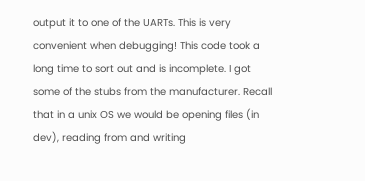output it to one of the UARTs. This is very convenient when debugging! This code took a long time to sort out and is incomplete. I got some of the stubs from the manufacturer. Recall that in a unix OS we would be opening files (in dev), reading from and writing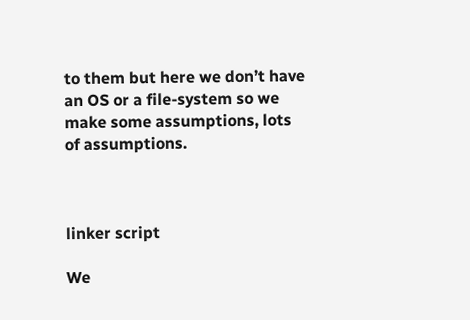to them but here we don’t have an OS or a file-system so we make some assumptions, lots of assumptions.



linker script

We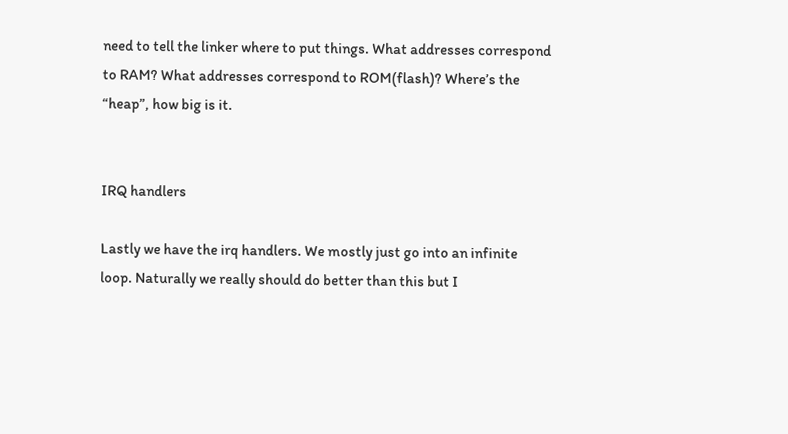need to tell the linker where to put things. What addresses correspond to RAM? What addresses correspond to ROM(flash)? Where’s the “heap”, how big is it.


IRQ handlers

Lastly we have the irq handlers. We mostly just go into an infinite loop. Naturally we really should do better than this but I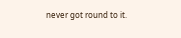never got round to it.